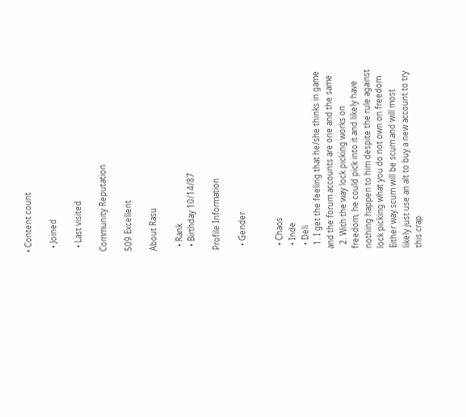• Content count

  • Joined

  • Last visited

Community Reputation

509 Excellent

About Rasu

  • Rank
  • Birthday 10/14/87

Profile Information

  • Gender


  • Chaos
  • Inde
  • Deli
  1. I get the feeling that he/she thinks in game and the forum accounts are one and the same.
  2. With the way lock picking works on freedom, he could pick into it and likely have nothing happen to him despite the rule against lock picking what you do not own on freedom. Either way scum will be scum and will most likely just use an alt to buy a new account to try this crap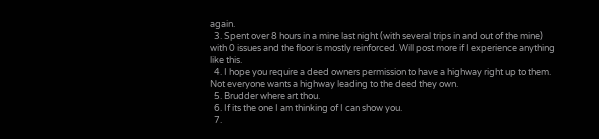again.
  3. Spent over 8 hours in a mine last night (with several trips in and out of the mine) with 0 issues and the floor is mostly reinforced. Will post more if I experience anything like this.
  4. I hope you require a deed owners permission to have a highway right up to them. Not everyone wants a highway leading to the deed they own.
  5. Brudder where art thou.
  6. If its the one I am thinking of I can show you.
  7.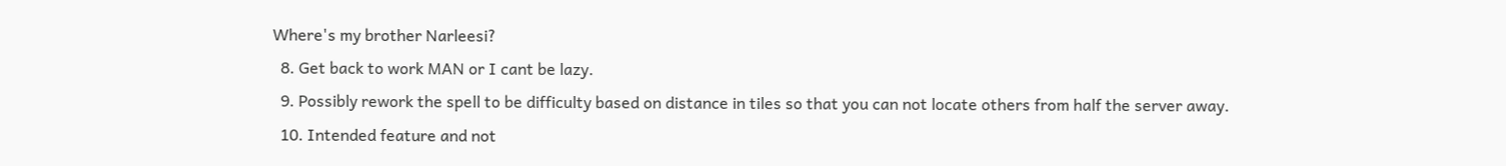Where's my brother Narleesi?
  8. Get back to work MAN or I cant be lazy.
  9. Possibly rework the spell to be difficulty based on distance in tiles so that you can not locate others from half the server away.
  10. Intended feature and not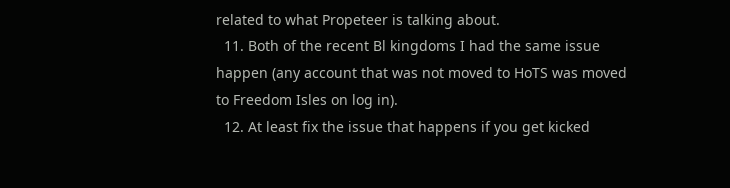related to what Propeteer is talking about.
  11. Both of the recent Bl kingdoms I had the same issue happen (any account that was not moved to HoTS was moved to Freedom Isles on log in).
  12. At least fix the issue that happens if you get kicked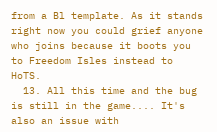from a Bl template. As it stands right now you could grief anyone who joins because it boots you to Freedom Isles instead to HoTS.
  13. All this time and the bug is still in the game.... It's also an issue with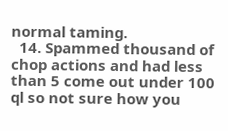normal taming.
  14. Spammed thousand of chop actions and had less than 5 come out under 100 ql so not sure how you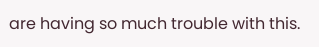are having so much trouble with this.